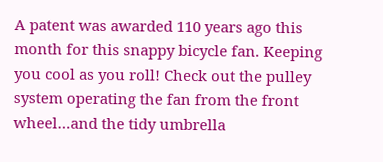A patent was awarded 110 years ago this month for this snappy bicycle fan. Keeping you cool as you roll! Check out the pulley system operating the fan from the front wheel…and the tidy umbrella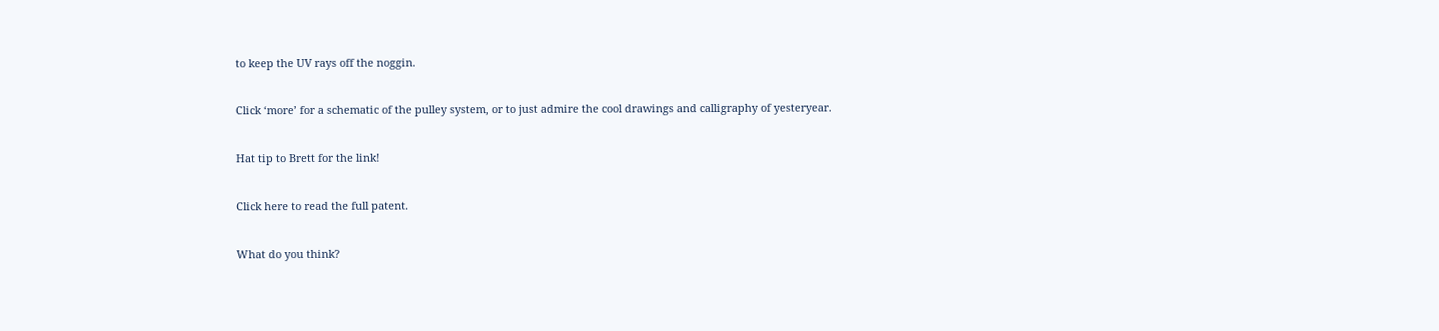to keep the UV rays off the noggin.

Click ‘more’ for a schematic of the pulley system, or to just admire the cool drawings and calligraphy of yesteryear.

Hat tip to Brett for the link!

Click here to read the full patent.

What do you think?